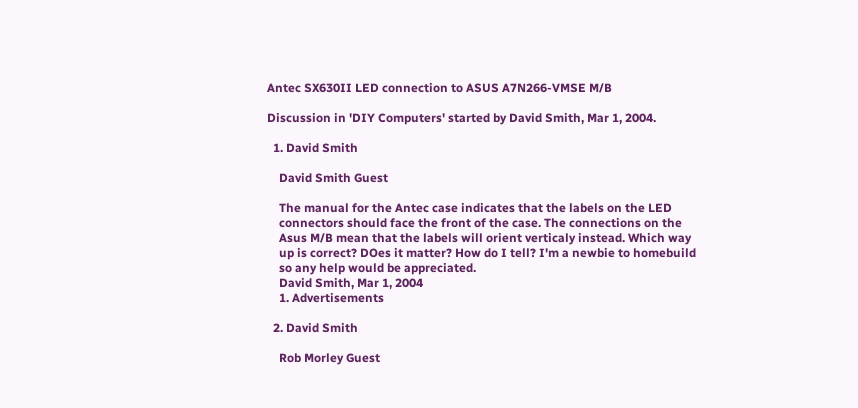Antec SX630II LED connection to ASUS A7N266-VMSE M/B

Discussion in 'DIY Computers' started by David Smith, Mar 1, 2004.

  1. David Smith

    David Smith Guest

    The manual for the Antec case indicates that the labels on the LED
    connectors should face the front of the case. The connections on the
    Asus M/B mean that the labels will orient verticaly instead. Which way
    up is correct? DOes it matter? How do I tell? I'm a newbie to homebuild
    so any help would be appreciated.
    David Smith, Mar 1, 2004
    1. Advertisements

  2. David Smith

    Rob Morley Guest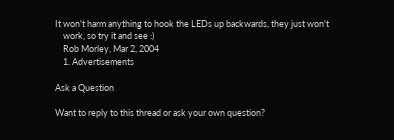It won't harm anything to hook the LEDs up backwards, they just won't
    work, so try it and see :)
    Rob Morley, Mar 2, 2004
    1. Advertisements

Ask a Question

Want to reply to this thread or ask your own question?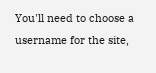You'll need to choose a username for the site,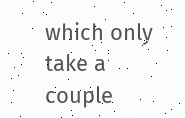which only take a couple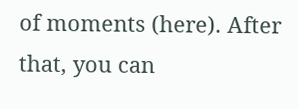of moments (here). After that, you can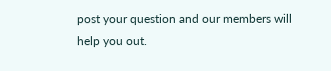post your question and our members will help you out.